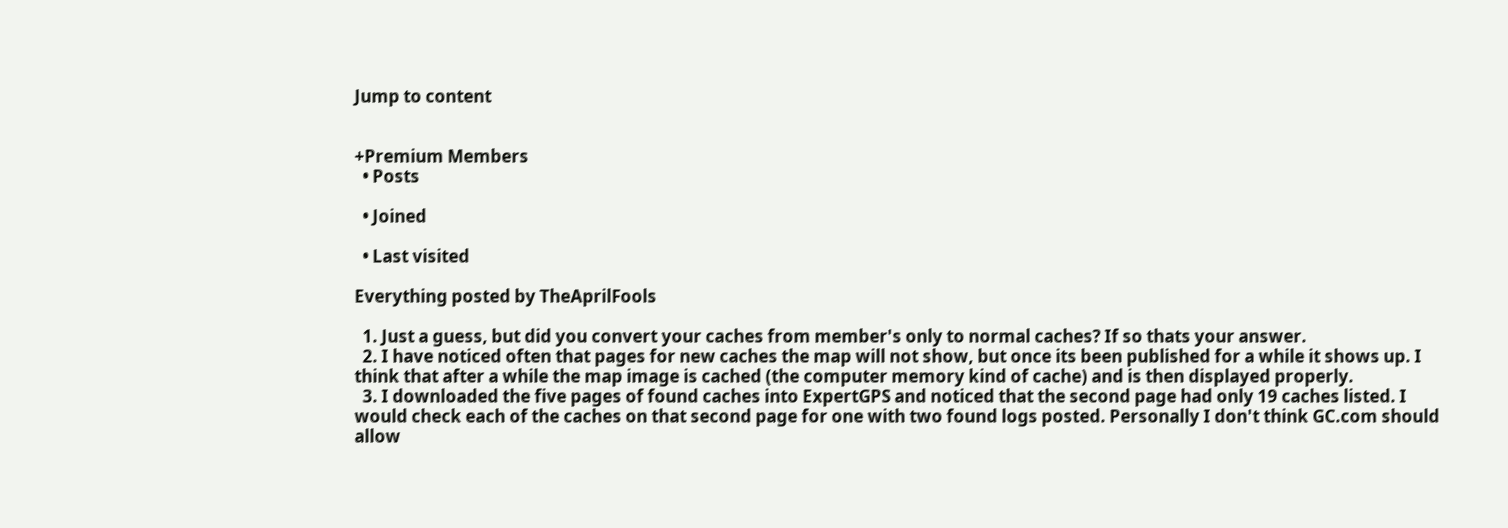Jump to content


+Premium Members
  • Posts

  • Joined

  • Last visited

Everything posted by TheAprilFools

  1. Just a guess, but did you convert your caches from member's only to normal caches? If so thats your answer.
  2. I have noticed often that pages for new caches the map will not show, but once its been published for a while it shows up. I think that after a while the map image is cached (the computer memory kind of cache) and is then displayed properly.
  3. I downloaded the five pages of found caches into ExpertGPS and noticed that the second page had only 19 caches listed. I would check each of the caches on that second page for one with two found logs posted. Personally I don't think GC.com should allow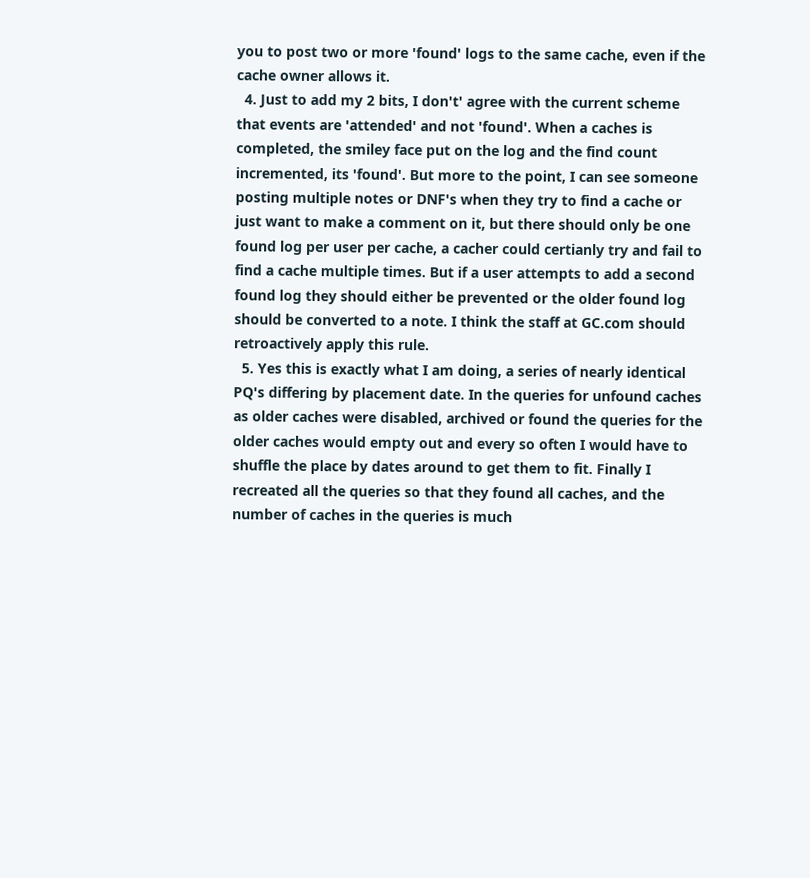you to post two or more 'found' logs to the same cache, even if the cache owner allows it.
  4. Just to add my 2 bits, I don't' agree with the current scheme that events are 'attended' and not 'found'. When a caches is completed, the smiley face put on the log and the find count incremented, its 'found'. But more to the point, I can see someone posting multiple notes or DNF's when they try to find a cache or just want to make a comment on it, but there should only be one found log per user per cache, a cacher could certianly try and fail to find a cache multiple times. But if a user attempts to add a second found log they should either be prevented or the older found log should be converted to a note. I think the staff at GC.com should retroactively apply this rule.
  5. Yes this is exactly what I am doing, a series of nearly identical PQ's differing by placement date. In the queries for unfound caches as older caches were disabled, archived or found the queries for the older caches would empty out and every so often I would have to shuffle the place by dates around to get them to fit. Finally I recreated all the queries so that they found all caches, and the number of caches in the queries is much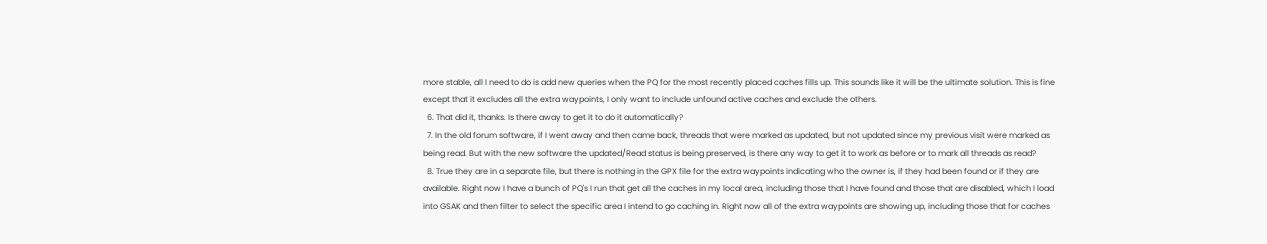more stable, all I need to do is add new queries when the PQ for the most recently placed caches fills up. This sounds like it will be the ultimate solution. This is fine except that it excludes all the extra waypoints, I only want to include unfound active caches and exclude the others.
  6. That did it, thanks. Is there away to get it to do it automatically?
  7. In the old forum software, if I went away and then came back, threads that were marked as updated, but not updated since my previous visit were marked as being read. But with the new software the updated/Read status is being preserved, is there any way to get it to work as before or to mark all threads as read?
  8. True they are in a separate file, but there is nothing in the GPX file for the extra waypoints indicating who the owner is, if they had been found or if they are available. Right now I have a bunch of PQ's I run that get all the caches in my local area, including those that I have found and those that are disabled, which I load into GSAK and then filter to select the specific area I intend to go caching in. Right now all of the extra waypoints are showing up, including those that for caches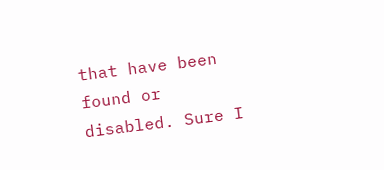that have been found or disabled. Sure I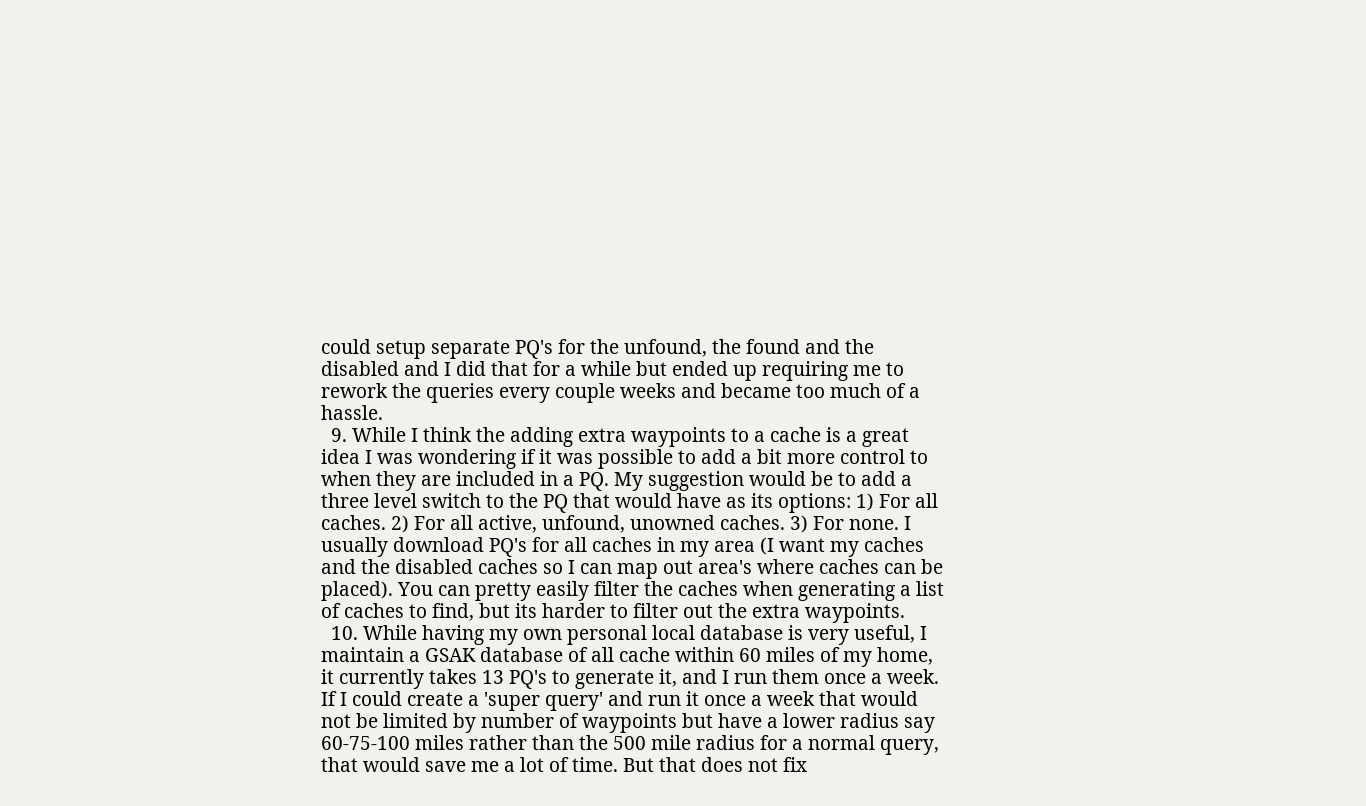could setup separate PQ's for the unfound, the found and the disabled and I did that for a while but ended up requiring me to rework the queries every couple weeks and became too much of a hassle.
  9. While I think the adding extra waypoints to a cache is a great idea I was wondering if it was possible to add a bit more control to when they are included in a PQ. My suggestion would be to add a three level switch to the PQ that would have as its options: 1) For all caches. 2) For all active, unfound, unowned caches. 3) For none. I usually download PQ's for all caches in my area (I want my caches and the disabled caches so I can map out area's where caches can be placed). You can pretty easily filter the caches when generating a list of caches to find, but its harder to filter out the extra waypoints.
  10. While having my own personal local database is very useful, I maintain a GSAK database of all cache within 60 miles of my home, it currently takes 13 PQ's to generate it, and I run them once a week. If I could create a 'super query' and run it once a week that would not be limited by number of waypoints but have a lower radius say 60-75-100 miles rather than the 500 mile radius for a normal query, that would save me a lot of time. But that does not fix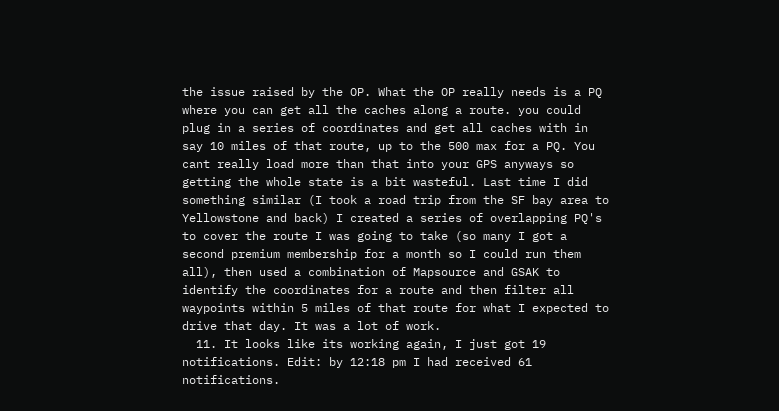the issue raised by the OP. What the OP really needs is a PQ where you can get all the caches along a route. you could plug in a series of coordinates and get all caches with in say 10 miles of that route, up to the 500 max for a PQ. You cant really load more than that into your GPS anyways so getting the whole state is a bit wasteful. Last time I did something similar (I took a road trip from the SF bay area to Yellowstone and back) I created a series of overlapping PQ's to cover the route I was going to take (so many I got a second premium membership for a month so I could run them all), then used a combination of Mapsource and GSAK to identify the coordinates for a route and then filter all waypoints within 5 miles of that route for what I expected to drive that day. It was a lot of work.
  11. It looks like its working again, I just got 19 notifications. Edit: by 12:18 pm I had received 61 notifications.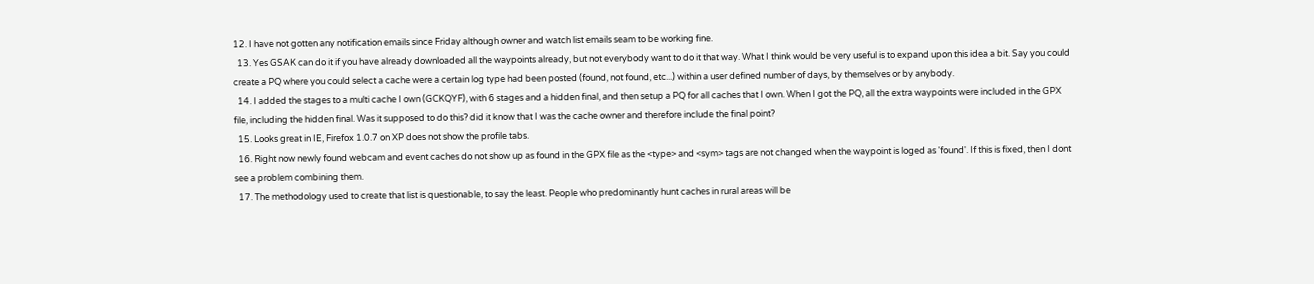12. I have not gotten any notification emails since Friday although owner and watch list emails seam to be working fine.
  13. Yes GSAK can do it if you have already downloaded all the waypoints already, but not everybody want to do it that way. What I think would be very useful is to expand upon this idea a bit. Say you could create a PQ where you could select a cache were a certain log type had been posted (found, not found, etc...) within a user defined number of days, by themselves or by anybody.
  14. I added the stages to a multi cache I own (GCKQYF), with 6 stages and a hidden final, and then setup a PQ for all caches that I own. When I got the PQ, all the extra waypoints were included in the GPX file, including the hidden final. Was it supposed to do this? did it know that I was the cache owner and therefore include the final point?
  15. Looks great in IE, Firefox 1.0.7 on XP does not show the profile tabs.
  16. Right now newly found webcam and event caches do not show up as found in the GPX file as the <type> and <sym> tags are not changed when the waypoint is loged as 'found'. If this is fixed, then I dont see a problem combining them.
  17. The methodology used to create that list is questionable, to say the least. People who predominantly hunt caches in rural areas will be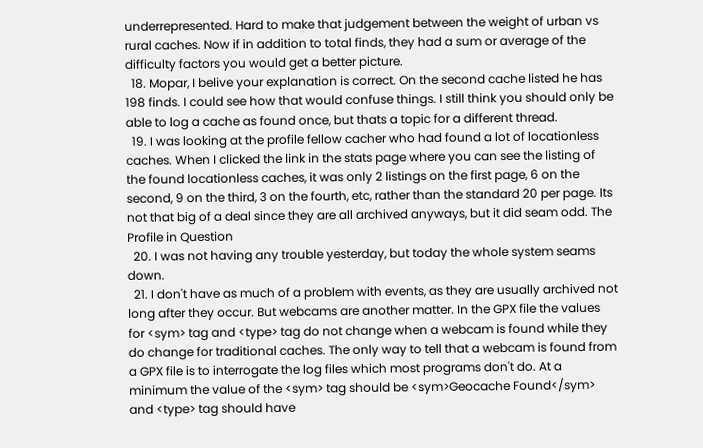underrepresented. Hard to make that judgement between the weight of urban vs rural caches. Now if in addition to total finds, they had a sum or average of the difficulty factors you would get a better picture.
  18. Mopar, I belive your explanation is correct. On the second cache listed he has 198 finds. I could see how that would confuse things. I still think you should only be able to log a cache as found once, but thats a topic for a different thread.
  19. I was looking at the profile fellow cacher who had found a lot of locationless caches. When I clicked the link in the stats page where you can see the listing of the found locationless caches, it was only 2 listings on the first page, 6 on the second, 9 on the third, 3 on the fourth, etc, rather than the standard 20 per page. Its not that big of a deal since they are all archived anyways, but it did seam odd. The Profile in Question
  20. I was not having any trouble yesterday, but today the whole system seams down.
  21. I don't have as much of a problem with events, as they are usually archived not long after they occur. But webcams are another matter. In the GPX file the values for <sym> tag and <type> tag do not change when a webcam is found while they do change for traditional caches. The only way to tell that a webcam is found from a GPX file is to interrogate the log files which most programs don't do. At a minimum the value of the <sym> tag should be <sym>Geocache Found</sym> and <type> tag should have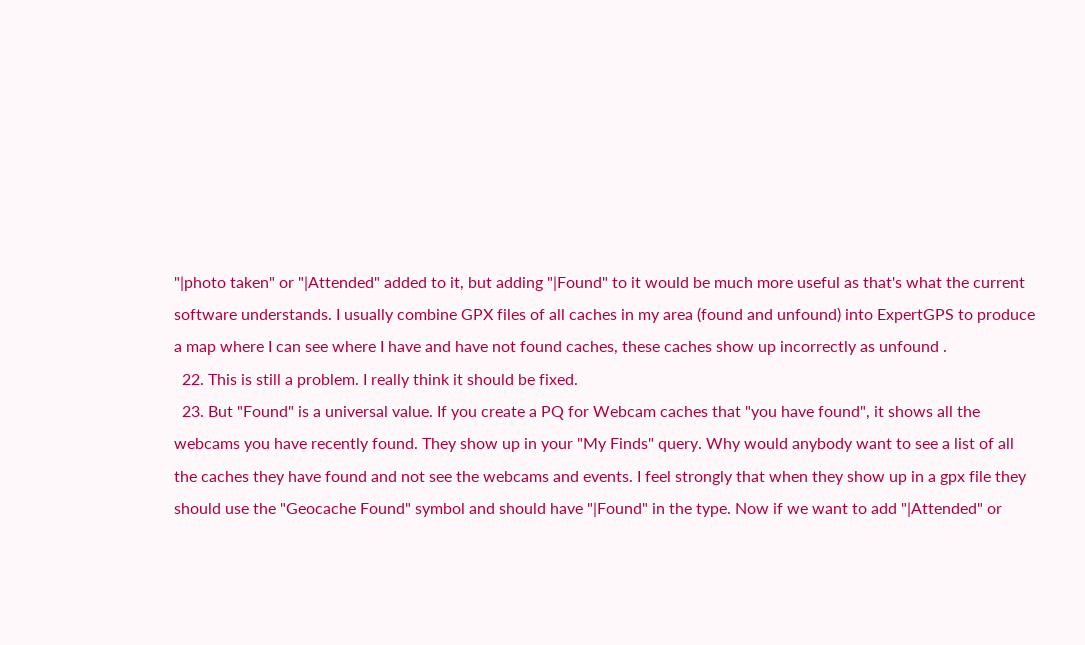"|photo taken" or "|Attended" added to it, but adding "|Found" to it would be much more useful as that's what the current software understands. I usually combine GPX files of all caches in my area (found and unfound) into ExpertGPS to produce a map where I can see where I have and have not found caches, these caches show up incorrectly as unfound .
  22. This is still a problem. I really think it should be fixed.
  23. But "Found" is a universal value. If you create a PQ for Webcam caches that "you have found", it shows all the webcams you have recently found. They show up in your "My Finds" query. Why would anybody want to see a list of all the caches they have found and not see the webcams and events. I feel strongly that when they show up in a gpx file they should use the "Geocache Found" symbol and should have "|Found" in the type. Now if we want to add "|Attended" or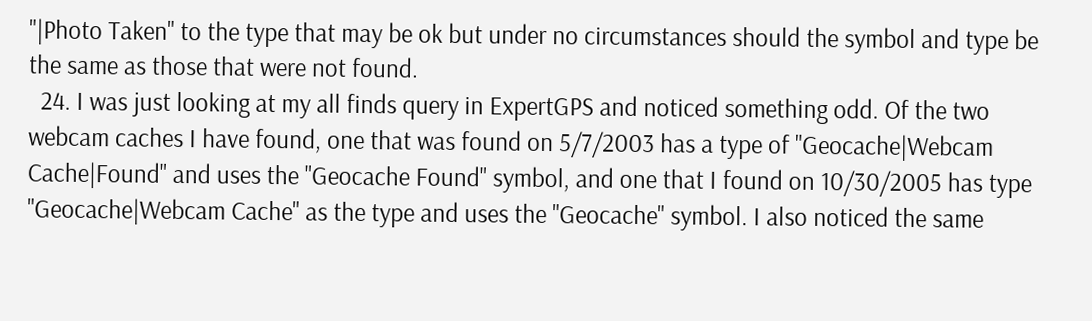"|Photo Taken" to the type that may be ok but under no circumstances should the symbol and type be the same as those that were not found.
  24. I was just looking at my all finds query in ExpertGPS and noticed something odd. Of the two webcam caches I have found, one that was found on 5/7/2003 has a type of "Geocache|Webcam Cache|Found" and uses the "Geocache Found" symbol, and one that I found on 10/30/2005 has type "Geocache|Webcam Cache" as the type and uses the "Geocache" symbol. I also noticed the same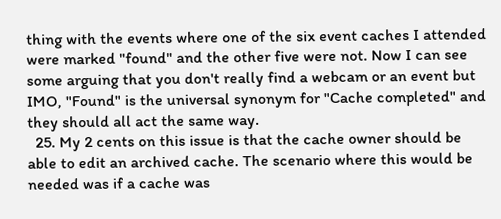thing with the events where one of the six event caches I attended were marked "found" and the other five were not. Now I can see some arguing that you don't really find a webcam or an event but IMO, "Found" is the universal synonym for "Cache completed" and they should all act the same way.
  25. My 2 cents on this issue is that the cache owner should be able to edit an archived cache. The scenario where this would be needed was if a cache was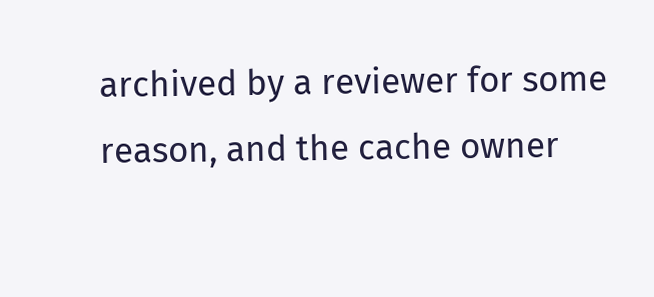archived by a reviewer for some reason, and the cache owner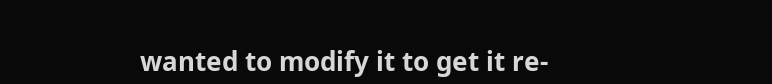wanted to modify it to get it re-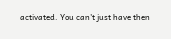activated. You can't just have then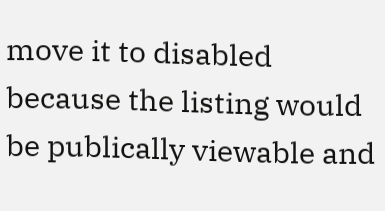move it to disabled because the listing would be publically viewable and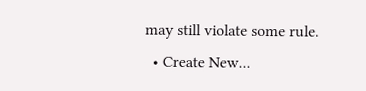may still violate some rule.
  • Create New...